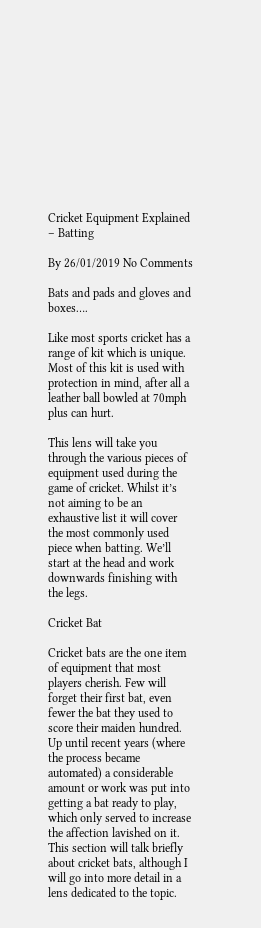Cricket Equipment Explained – Batting

By 26/01/2019 No Comments

Bats and pads and gloves and boxes….

Like most sports cricket has a range of kit which is unique. Most of this kit is used with protection in mind, after all a leather ball bowled at 70mph plus can hurt.

This lens will take you through the various pieces of equipment used during the game of cricket. Whilst it’s not aiming to be an exhaustive list it will cover the most commonly used piece when batting. We’ll start at the head and work downwards finishing with the legs.

Cricket Bat

Cricket bats are the one item of equipment that most players cherish. Few will forget their first bat, even fewer the bat they used to score their maiden hundred. Up until recent years (where the process became automated) a considerable amount or work was put into getting a bat ready to play, which only served to increase the affection lavished on it. This section will talk briefly about cricket bats, although I will go into more detail in a lens dedicated to the topic.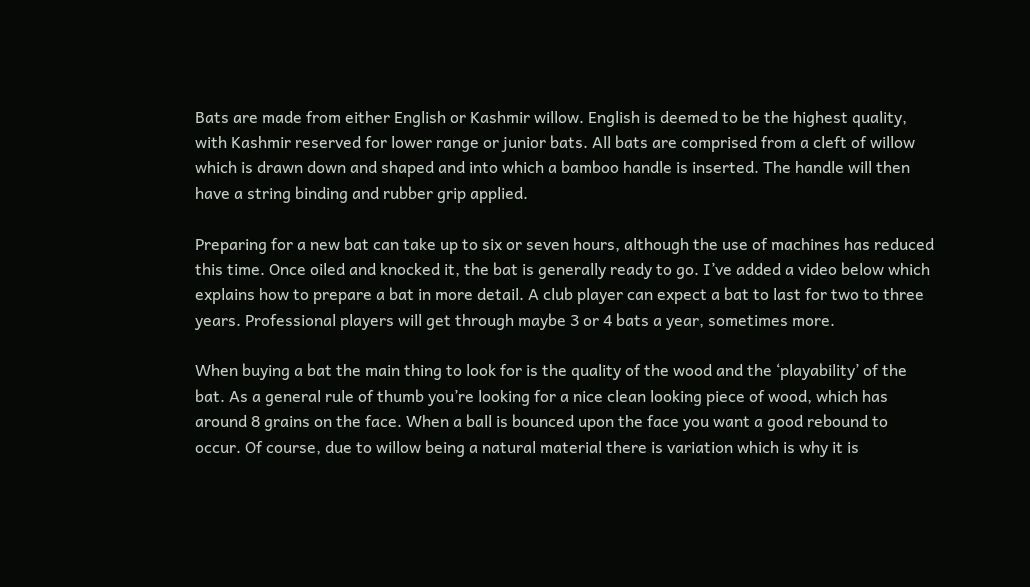Bats are made from either English or Kashmir willow. English is deemed to be the highest quality, with Kashmir reserved for lower range or junior bats. All bats are comprised from a cleft of willow which is drawn down and shaped and into which a bamboo handle is inserted. The handle will then have a string binding and rubber grip applied.

Preparing for a new bat can take up to six or seven hours, although the use of machines has reduced this time. Once oiled and knocked it, the bat is generally ready to go. I’ve added a video below which explains how to prepare a bat in more detail. A club player can expect a bat to last for two to three years. Professional players will get through maybe 3 or 4 bats a year, sometimes more.

When buying a bat the main thing to look for is the quality of the wood and the ‘playability’ of the bat. As a general rule of thumb you’re looking for a nice clean looking piece of wood, which has around 8 grains on the face. When a ball is bounced upon the face you want a good rebound to occur. Of course, due to willow being a natural material there is variation which is why it is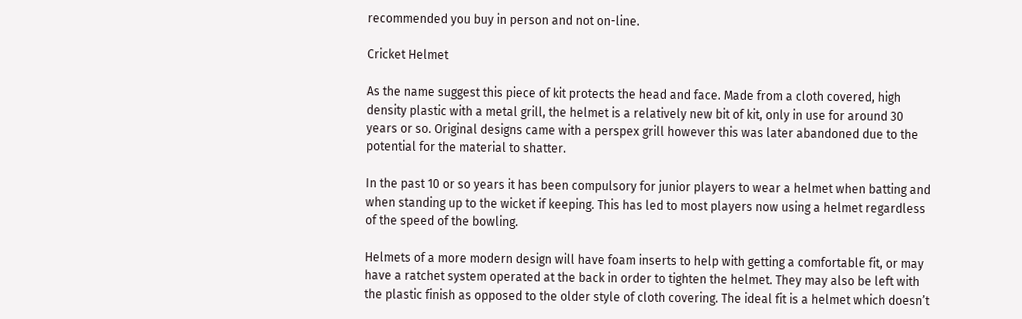recommended you buy in person and not on-line.

Cricket Helmet

As the name suggest this piece of kit protects the head and face. Made from a cloth covered, high density plastic with a metal grill, the helmet is a relatively new bit of kit, only in use for around 30 years or so. Original designs came with a perspex grill however this was later abandoned due to the potential for the material to shatter.

In the past 10 or so years it has been compulsory for junior players to wear a helmet when batting and when standing up to the wicket if keeping. This has led to most players now using a helmet regardless of the speed of the bowling.

Helmets of a more modern design will have foam inserts to help with getting a comfortable fit, or may have a ratchet system operated at the back in order to tighten the helmet. They may also be left with the plastic finish as opposed to the older style of cloth covering. The ideal fit is a helmet which doesn’t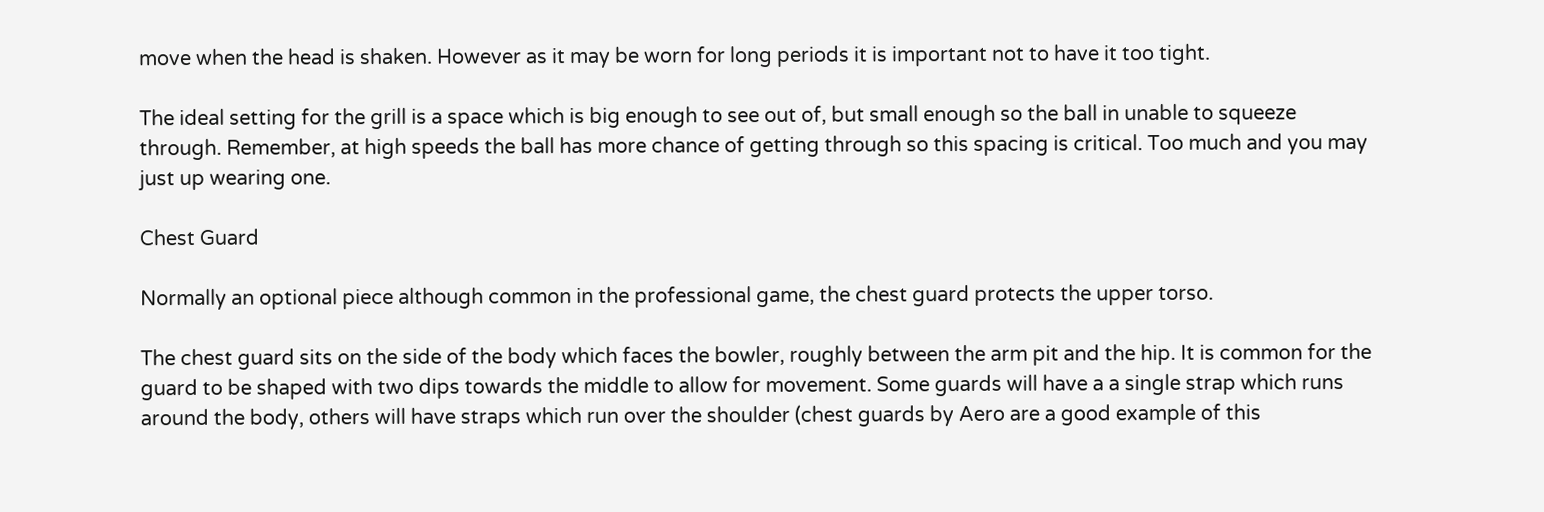move when the head is shaken. However as it may be worn for long periods it is important not to have it too tight.

The ideal setting for the grill is a space which is big enough to see out of, but small enough so the ball in unable to squeeze through. Remember, at high speeds the ball has more chance of getting through so this spacing is critical. Too much and you may just up wearing one.

Chest Guard

Normally an optional piece although common in the professional game, the chest guard protects the upper torso.

The chest guard sits on the side of the body which faces the bowler, roughly between the arm pit and the hip. It is common for the guard to be shaped with two dips towards the middle to allow for movement. Some guards will have a a single strap which runs around the body, others will have straps which run over the shoulder (chest guards by Aero are a good example of this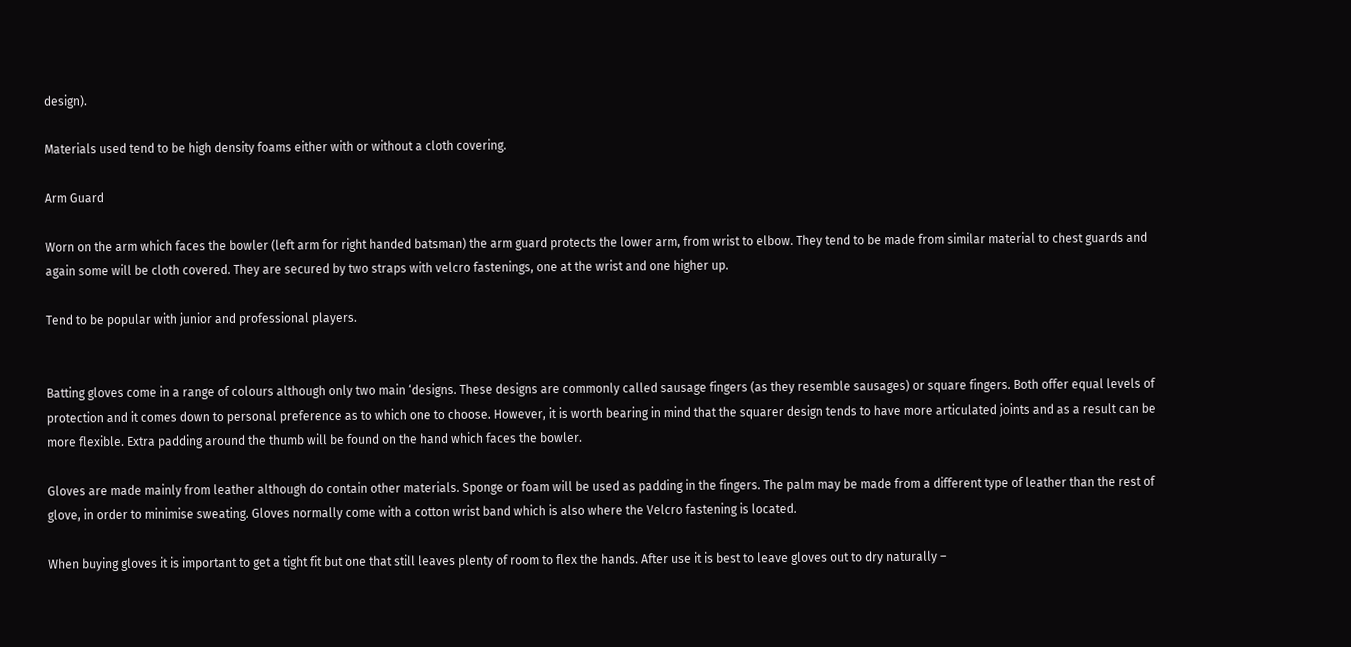design).

Materials used tend to be high density foams either with or without a cloth covering.

Arm Guard

Worn on the arm which faces the bowler (left arm for right handed batsman) the arm guard protects the lower arm, from wrist to elbow. They tend to be made from similar material to chest guards and again some will be cloth covered. They are secured by two straps with velcro fastenings, one at the wrist and one higher up.

Tend to be popular with junior and professional players.


Batting gloves come in a range of colours although only two main ‘designs. These designs are commonly called sausage fingers (as they resemble sausages) or square fingers. Both offer equal levels of protection and it comes down to personal preference as to which one to choose. However, it is worth bearing in mind that the squarer design tends to have more articulated joints and as a result can be more flexible. Extra padding around the thumb will be found on the hand which faces the bowler.

Gloves are made mainly from leather although do contain other materials. Sponge or foam will be used as padding in the fingers. The palm may be made from a different type of leather than the rest of glove, in order to minimise sweating. Gloves normally come with a cotton wrist band which is also where the Velcro fastening is located.

When buying gloves it is important to get a tight fit but one that still leaves plenty of room to flex the hands. After use it is best to leave gloves out to dry naturally –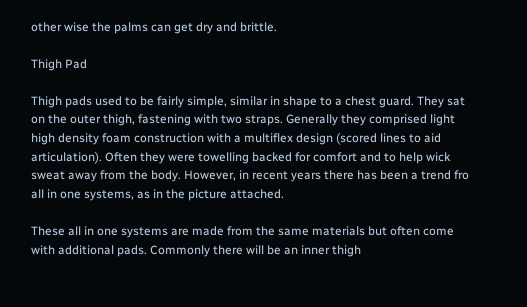other wise the palms can get dry and brittle.

Thigh Pad

Thigh pads used to be fairly simple, similar in shape to a chest guard. They sat on the outer thigh, fastening with two straps. Generally they comprised light high density foam construction with a multiflex design (scored lines to aid articulation). Often they were towelling backed for comfort and to help wick sweat away from the body. However, in recent years there has been a trend fro all in one systems, as in the picture attached.

These all in one systems are made from the same materials but often come with additional pads. Commonly there will be an inner thigh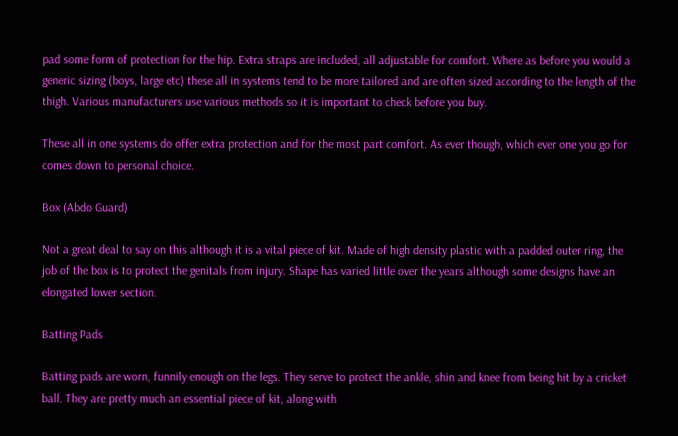pad some form of protection for the hip. Extra straps are included, all adjustable for comfort. Where as before you would a generic sizing (boys, large etc) these all in systems tend to be more tailored and are often sized according to the length of the thigh. Various manufacturers use various methods so it is important to check before you buy.

These all in one systems do offer extra protection and for the most part comfort. As ever though, which ever one you go for comes down to personal choice.

Box (Abdo Guard)

Not a great deal to say on this although it is a vital piece of kit. Made of high density plastic with a padded outer ring, the job of the box is to protect the genitals from injury. Shape has varied little over the years although some designs have an elongated lower section.

Batting Pads

Batting pads are worn, funnily enough on the legs. They serve to protect the ankle, shin and knee from being hit by a cricket ball. They are pretty much an essential piece of kit, along with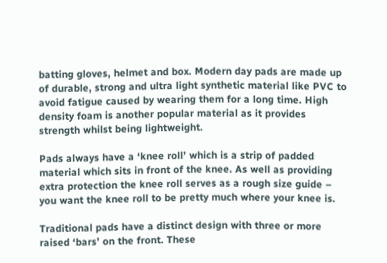batting gloves, helmet and box. Modern day pads are made up of durable, strong and ultra light synthetic material like PVC to avoid fatigue caused by wearing them for a long time. High density foam is another popular material as it provides strength whilst being lightweight.

Pads always have a ‘knee roll’ which is a strip of padded material which sits in front of the knee. As well as providing extra protection the knee roll serves as a rough size guide – you want the knee roll to be pretty much where your knee is.

Traditional pads have a distinct design with three or more raised ‘bars’ on the front. These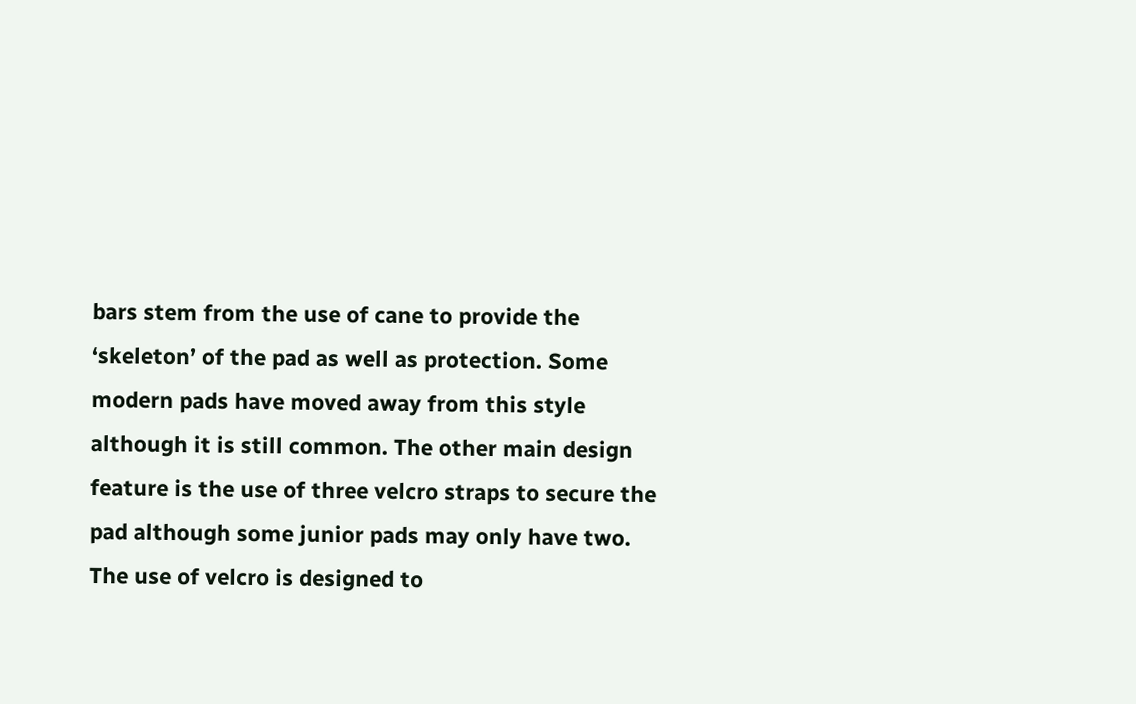bars stem from the use of cane to provide the ‘skeleton’ of the pad as well as protection. Some modern pads have moved away from this style although it is still common. The other main design feature is the use of three velcro straps to secure the pad although some junior pads may only have two. The use of velcro is designed to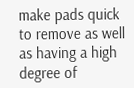make pads quick to remove as well as having a high degree of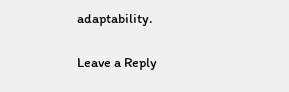adaptability.

Leave a Reply